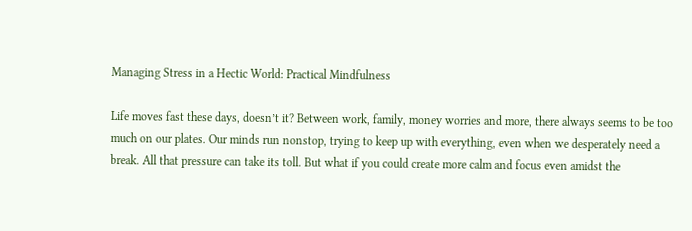Managing Stress in a Hectic World: Practical Mindfulness

Life moves fast these days, doesn’t it? Between work, family, money worries and more, there always seems to be too much on our plates. Our minds run nonstop, trying to keep up with everything, even when we desperately need a break. All that pressure can take its toll. But what if you could create more calm and focus even amidst the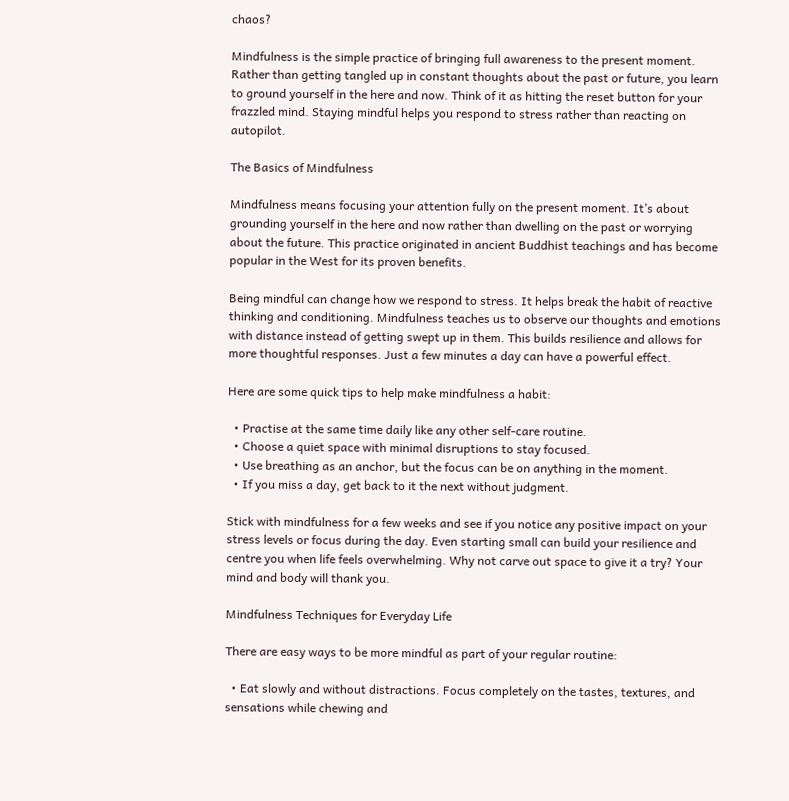chaos?

Mindfulness is the simple practice of bringing full awareness to the present moment. Rather than getting tangled up in constant thoughts about the past or future, you learn to ground yourself in the here and now. Think of it as hitting the reset button for your frazzled mind. Staying mindful helps you respond to stress rather than reacting on autopilot.

The Basics of Mindfulness

Mindfulness means focusing your attention fully on the present moment. It’s about grounding yourself in the here and now rather than dwelling on the past or worrying about the future. This practice originated in ancient Buddhist teachings and has become popular in the West for its proven benefits.

Being mindful can change how we respond to stress. It helps break the habit of reactive thinking and conditioning. Mindfulness teaches us to observe our thoughts and emotions with distance instead of getting swept up in them. This builds resilience and allows for more thoughtful responses. Just a few minutes a day can have a powerful effect.

Here are some quick tips to help make mindfulness a habit:

  • Practise at the same time daily like any other self-care routine.
  • Choose a quiet space with minimal disruptions to stay focused.
  • Use breathing as an anchor, but the focus can be on anything in the moment.
  • If you miss a day, get back to it the next without judgment.

Stick with mindfulness for a few weeks and see if you notice any positive impact on your stress levels or focus during the day. Even starting small can build your resilience and centre you when life feels overwhelming. Why not carve out space to give it a try? Your mind and body will thank you.

Mindfulness Techniques for Everyday Life

There are easy ways to be more mindful as part of your regular routine:

  • Eat slowly and without distractions. Focus completely on the tastes, textures, and sensations while chewing and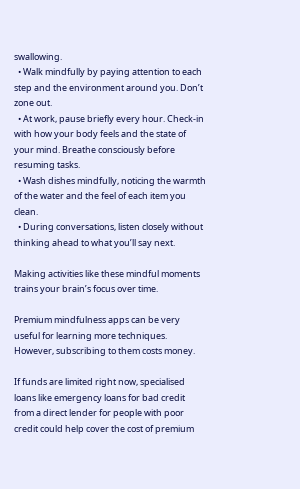swallowing.
  • Walk mindfully by paying attention to each step and the environment around you. Don’t zone out.
  • At work, pause briefly every hour. Check-in with how your body feels and the state of your mind. Breathe consciously before resuming tasks.
  • Wash dishes mindfully, noticing the warmth of the water and the feel of each item you clean.
  • During conversations, listen closely without thinking ahead to what you’ll say next.

Making activities like these mindful moments trains your brain’s focus over time.

Premium mindfulness apps can be very useful for learning more techniques. However, subscribing to them costs money.

If funds are limited right now, specialised loans like emergency loans for bad credit from a direct lender for people with poor credit could help cover the cost of premium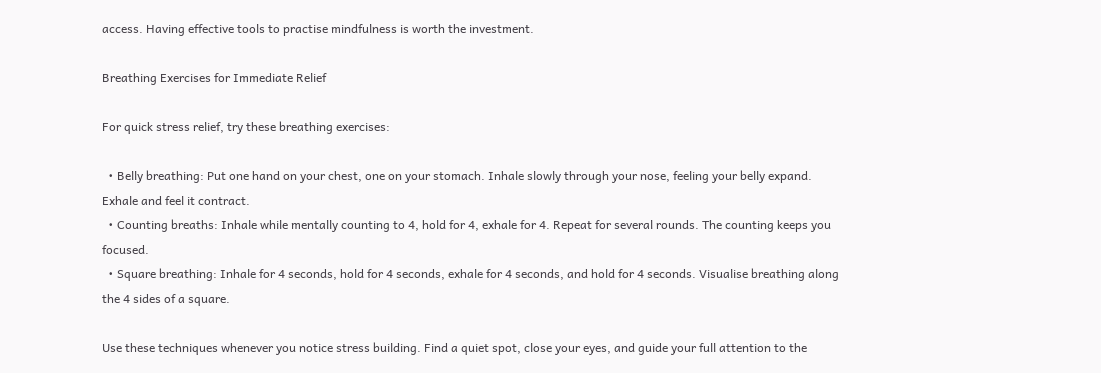access. Having effective tools to practise mindfulness is worth the investment.

Breathing Exercises for Immediate Relief

For quick stress relief, try these breathing exercises:

  • Belly breathing: Put one hand on your chest, one on your stomach. Inhale slowly through your nose, feeling your belly expand. Exhale and feel it contract.
  • Counting breaths: Inhale while mentally counting to 4, hold for 4, exhale for 4. Repeat for several rounds. The counting keeps you focused.
  • Square breathing: Inhale for 4 seconds, hold for 4 seconds, exhale for 4 seconds, and hold for 4 seconds. Visualise breathing along the 4 sides of a square.

Use these techniques whenever you notice stress building. Find a quiet spot, close your eyes, and guide your full attention to the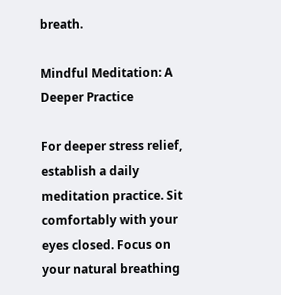breath.

Mindful Meditation: A Deeper Practice

For deeper stress relief, establish a daily meditation practice. Sit comfortably with your eyes closed. Focus on your natural breathing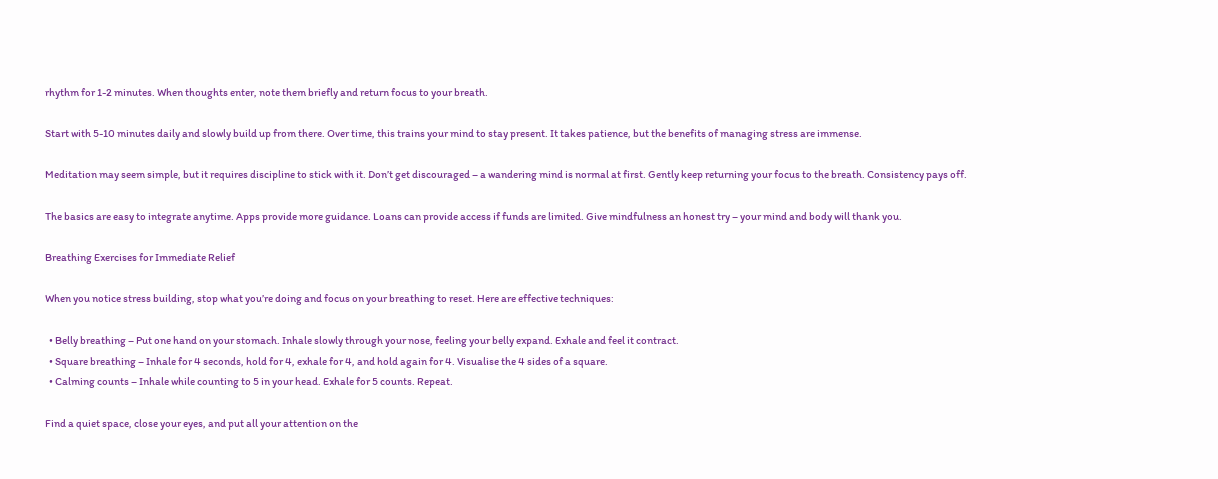rhythm for 1-2 minutes. When thoughts enter, note them briefly and return focus to your breath.

Start with 5-10 minutes daily and slowly build up from there. Over time, this trains your mind to stay present. It takes patience, but the benefits of managing stress are immense.

Meditation may seem simple, but it requires discipline to stick with it. Don’t get discouraged – a wandering mind is normal at first. Gently keep returning your focus to the breath. Consistency pays off.

The basics are easy to integrate anytime. Apps provide more guidance. Loans can provide access if funds are limited. Give mindfulness an honest try – your mind and body will thank you.

Breathing Exercises for Immediate Relief

When you notice stress building, stop what you’re doing and focus on your breathing to reset. Here are effective techniques:

  • Belly breathing – Put one hand on your stomach. Inhale slowly through your nose, feeling your belly expand. Exhale and feel it contract.
  • Square breathing – Inhale for 4 seconds, hold for 4, exhale for 4, and hold again for 4. Visualise the 4 sides of a square.
  • Calming counts – Inhale while counting to 5 in your head. Exhale for 5 counts. Repeat.

Find a quiet space, close your eyes, and put all your attention on the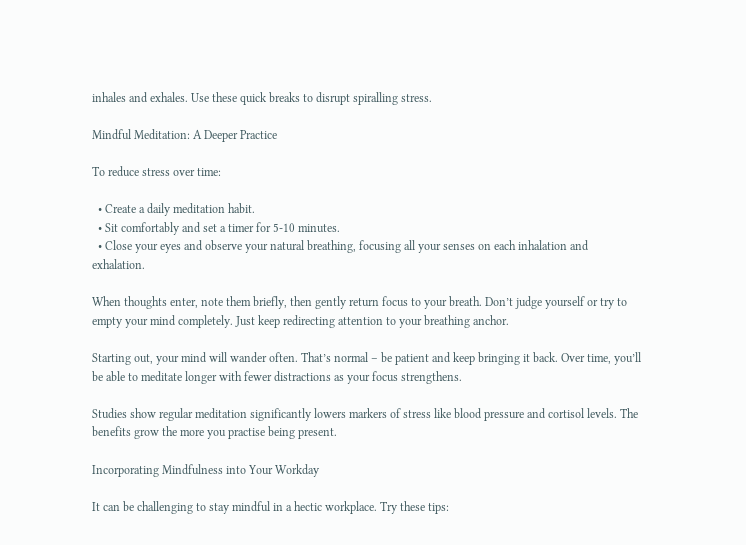inhales and exhales. Use these quick breaks to disrupt spiralling stress.

Mindful Meditation: A Deeper Practice

To reduce stress over time:

  • Create a daily meditation habit.
  • Sit comfortably and set a timer for 5-10 minutes.
  • Close your eyes and observe your natural breathing, focusing all your senses on each inhalation and exhalation.

When thoughts enter, note them briefly, then gently return focus to your breath. Don’t judge yourself or try to empty your mind completely. Just keep redirecting attention to your breathing anchor.

Starting out, your mind will wander often. That’s normal – be patient and keep bringing it back. Over time, you’ll be able to meditate longer with fewer distractions as your focus strengthens.

Studies show regular meditation significantly lowers markers of stress like blood pressure and cortisol levels. The benefits grow the more you practise being present.

Incorporating Mindfulness into Your Workday

It can be challenging to stay mindful in a hectic workplace. Try these tips: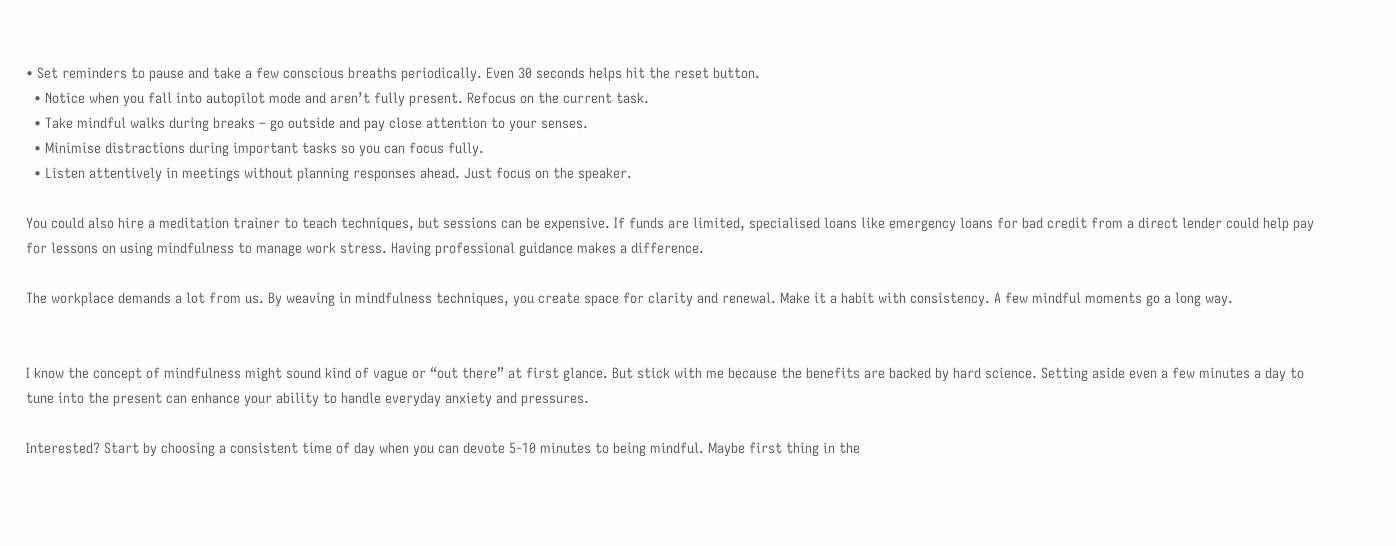• Set reminders to pause and take a few conscious breaths periodically. Even 30 seconds helps hit the reset button.
  • Notice when you fall into autopilot mode and aren’t fully present. Refocus on the current task.
  • Take mindful walks during breaks – go outside and pay close attention to your senses.
  • Minimise distractions during important tasks so you can focus fully.
  • Listen attentively in meetings without planning responses ahead. Just focus on the speaker.

You could also hire a meditation trainer to teach techniques, but sessions can be expensive. If funds are limited, specialised loans like emergency loans for bad credit from a direct lender could help pay for lessons on using mindfulness to manage work stress. Having professional guidance makes a difference.

The workplace demands a lot from us. By weaving in mindfulness techniques, you create space for clarity and renewal. Make it a habit with consistency. A few mindful moments go a long way.


I know the concept of mindfulness might sound kind of vague or “out there” at first glance. But stick with me because the benefits are backed by hard science. Setting aside even a few minutes a day to tune into the present can enhance your ability to handle everyday anxiety and pressures.

Interested? Start by choosing a consistent time of day when you can devote 5-10 minutes to being mindful. Maybe first thing in the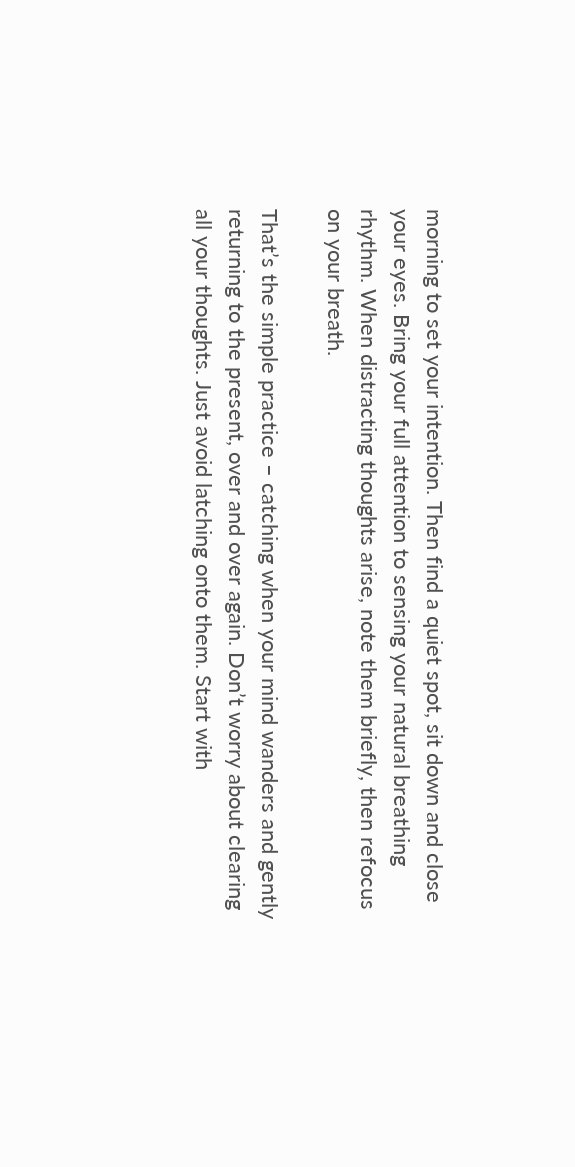morning to set your intention. Then find a quiet spot, sit down and close your eyes. Bring your full attention to sensing your natural breathing rhythm. When distracting thoughts arise, note them briefly, then refocus on your breath.

That’s the simple practice – catching when your mind wanders and gently returning to the present, over and over again. Don’t worry about clearing all your thoughts. Just avoid latching onto them. Start with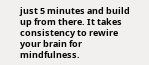just 5 minutes and build up from there. It takes consistency to rewire your brain for mindfulness.